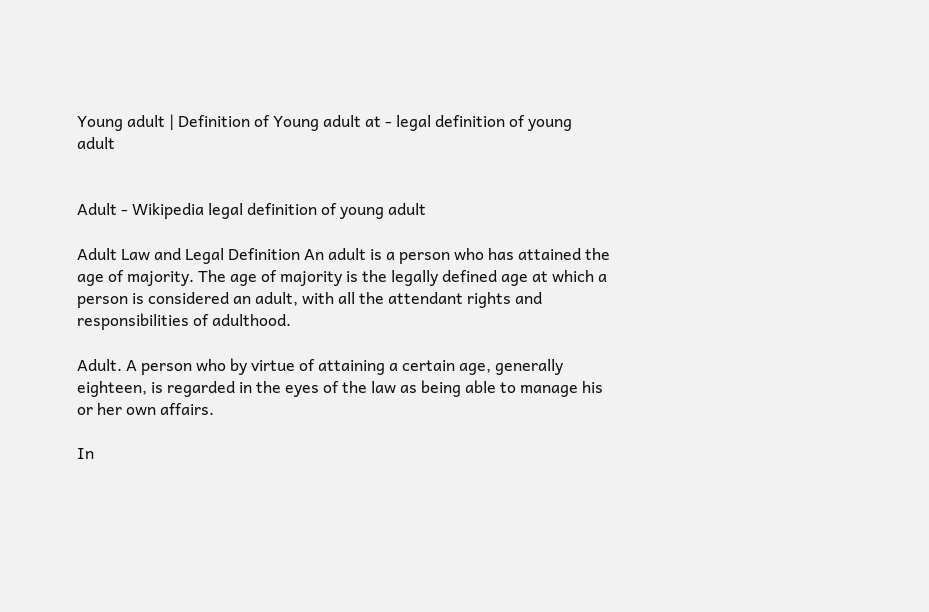Young adult | Definition of Young adult at - legal definition of young adult


Adult - Wikipedia legal definition of young adult

Adult Law and Legal Definition An adult is a person who has attained the age of majority. The age of majority is the legally defined age at which a person is considered an adult, with all the attendant rights and responsibilities of adulthood.

Adult. A person who by virtue of attaining a certain age, generally eighteen, is regarded in the eyes of the law as being able to manage his or her own affairs.

In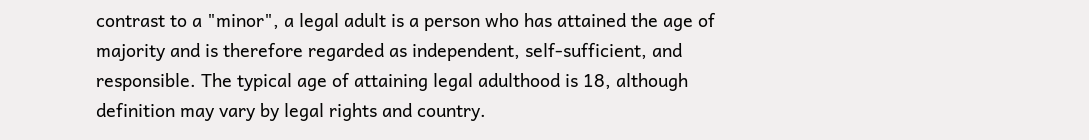contrast to a "minor", a legal adult is a person who has attained the age of majority and is therefore regarded as independent, self-sufficient, and responsible. The typical age of attaining legal adulthood is 18, although definition may vary by legal rights and country.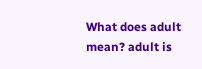What does adult mean? adult is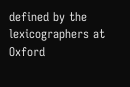defined by the lexicographers at Oxford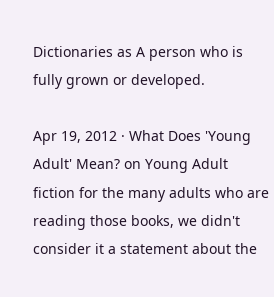Dictionaries as A person who is fully grown or developed.

Apr 19, 2012 · What Does 'Young Adult' Mean? on Young Adult fiction for the many adults who are reading those books, we didn't consider it a statement about the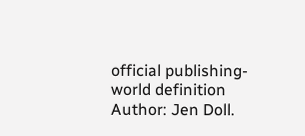official publishing-world definition Author: Jen Doll.